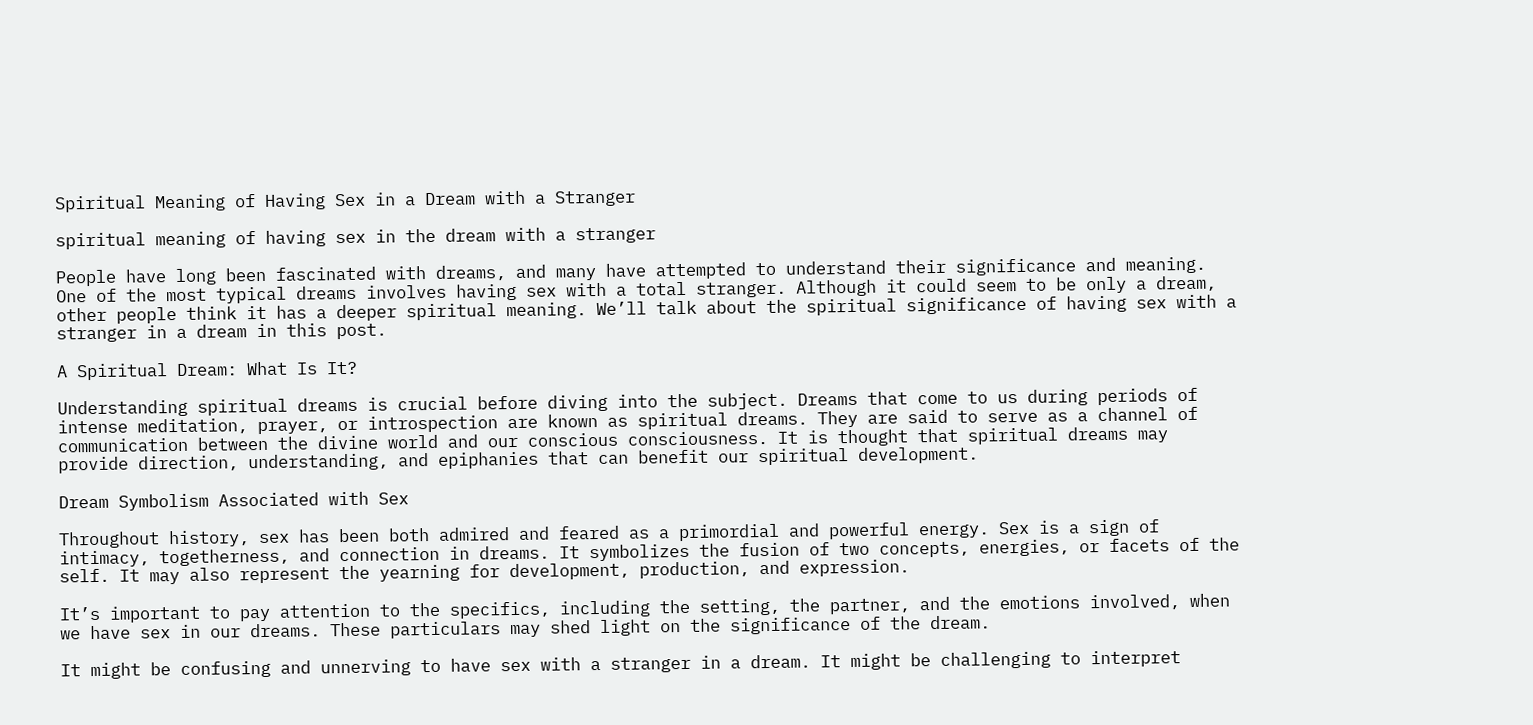Spiritual Meaning of Having Sex in a Dream with a Stranger

spiritual meaning of having sex in the dream with a stranger

People have long been fascinated with dreams, and many have attempted to understand their significance and meaning. One of the most typical dreams involves having sex with a total stranger. Although it could seem to be only a dream, other people think it has a deeper spiritual meaning. We’ll talk about the spiritual significance of having sex with a stranger in a dream in this post.

A Spiritual Dream: What Is It?

Understanding spiritual dreams is crucial before diving into the subject. Dreams that come to us during periods of intense meditation, prayer, or introspection are known as spiritual dreams. They are said to serve as a channel of communication between the divine world and our conscious consciousness. It is thought that spiritual dreams may provide direction, understanding, and epiphanies that can benefit our spiritual development.

Dream Symbolism Associated with Sex

Throughout history, sex has been both admired and feared as a primordial and powerful energy. Sex is a sign of intimacy, togetherness, and connection in dreams. It symbolizes the fusion of two concepts, energies, or facets of the self. It may also represent the yearning for development, production, and expression.

It’s important to pay attention to the specifics, including the setting, the partner, and the emotions involved, when we have sex in our dreams. These particulars may shed light on the significance of the dream.

It might be confusing and unnerving to have sex with a stranger in a dream. It might be challenging to interpret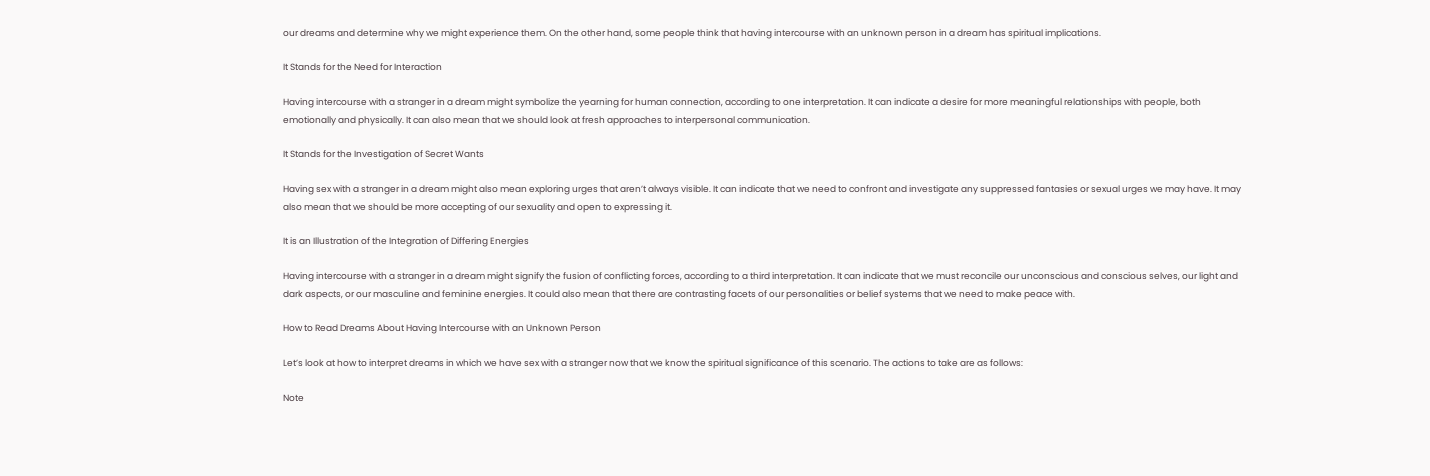our dreams and determine why we might experience them. On the other hand, some people think that having intercourse with an unknown person in a dream has spiritual implications.

It Stands for the Need for Interaction

Having intercourse with a stranger in a dream might symbolize the yearning for human connection, according to one interpretation. It can indicate a desire for more meaningful relationships with people, both emotionally and physically. It can also mean that we should look at fresh approaches to interpersonal communication.

It Stands for the Investigation of Secret Wants

Having sex with a stranger in a dream might also mean exploring urges that aren’t always visible. It can indicate that we need to confront and investigate any suppressed fantasies or sexual urges we may have. It may also mean that we should be more accepting of our sexuality and open to expressing it.

It is an Illustration of the Integration of Differing Energies

Having intercourse with a stranger in a dream might signify the fusion of conflicting forces, according to a third interpretation. It can indicate that we must reconcile our unconscious and conscious selves, our light and dark aspects, or our masculine and feminine energies. It could also mean that there are contrasting facets of our personalities or belief systems that we need to make peace with.

How to Read Dreams About Having Intercourse with an Unknown Person

Let’s look at how to interpret dreams in which we have sex with a stranger now that we know the spiritual significance of this scenario. The actions to take are as follows:

Note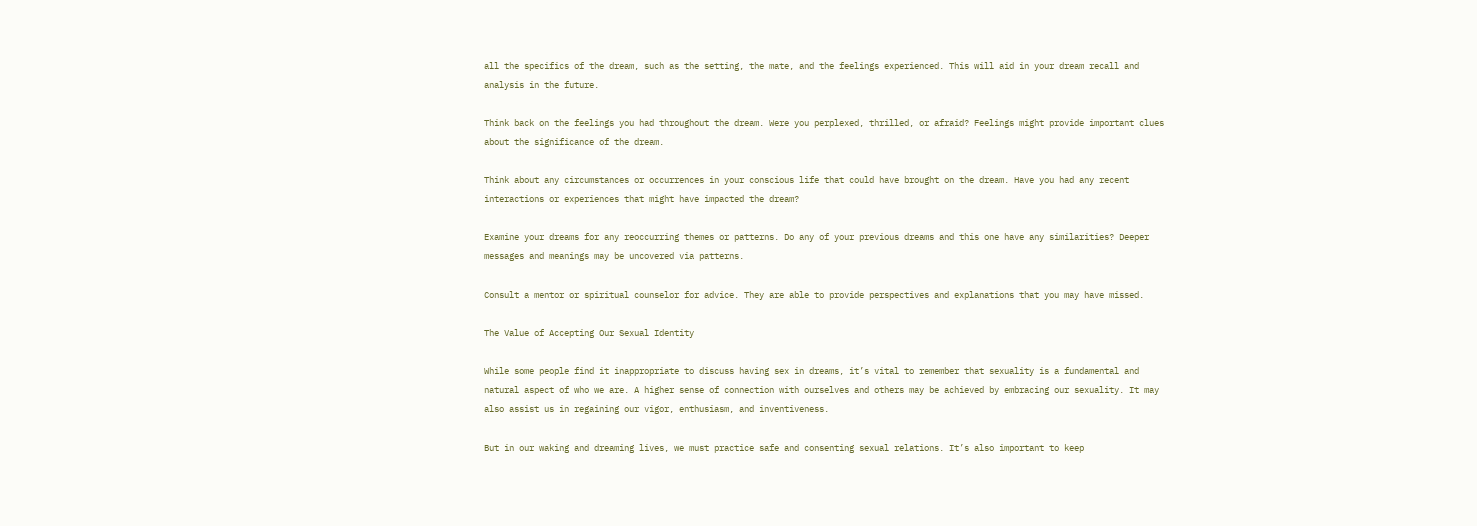all the specifics of the dream, such as the setting, the mate, and the feelings experienced. This will aid in your dream recall and analysis in the future.

Think back on the feelings you had throughout the dream. Were you perplexed, thrilled, or afraid? Feelings might provide important clues about the significance of the dream.

Think about any circumstances or occurrences in your conscious life that could have brought on the dream. Have you had any recent interactions or experiences that might have impacted the dream?

Examine your dreams for any reoccurring themes or patterns. Do any of your previous dreams and this one have any similarities? Deeper messages and meanings may be uncovered via patterns.

Consult a mentor or spiritual counselor for advice. They are able to provide perspectives and explanations that you may have missed.

The Value of Accepting Our Sexual Identity

While some people find it inappropriate to discuss having sex in dreams, it’s vital to remember that sexuality is a fundamental and natural aspect of who we are. A higher sense of connection with ourselves and others may be achieved by embracing our sexuality. It may also assist us in regaining our vigor, enthusiasm, and inventiveness.

But in our waking and dreaming lives, we must practice safe and consenting sexual relations. It’s also important to keep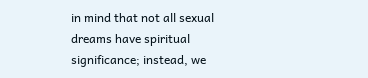in mind that not all sexual dreams have spiritual significance; instead, we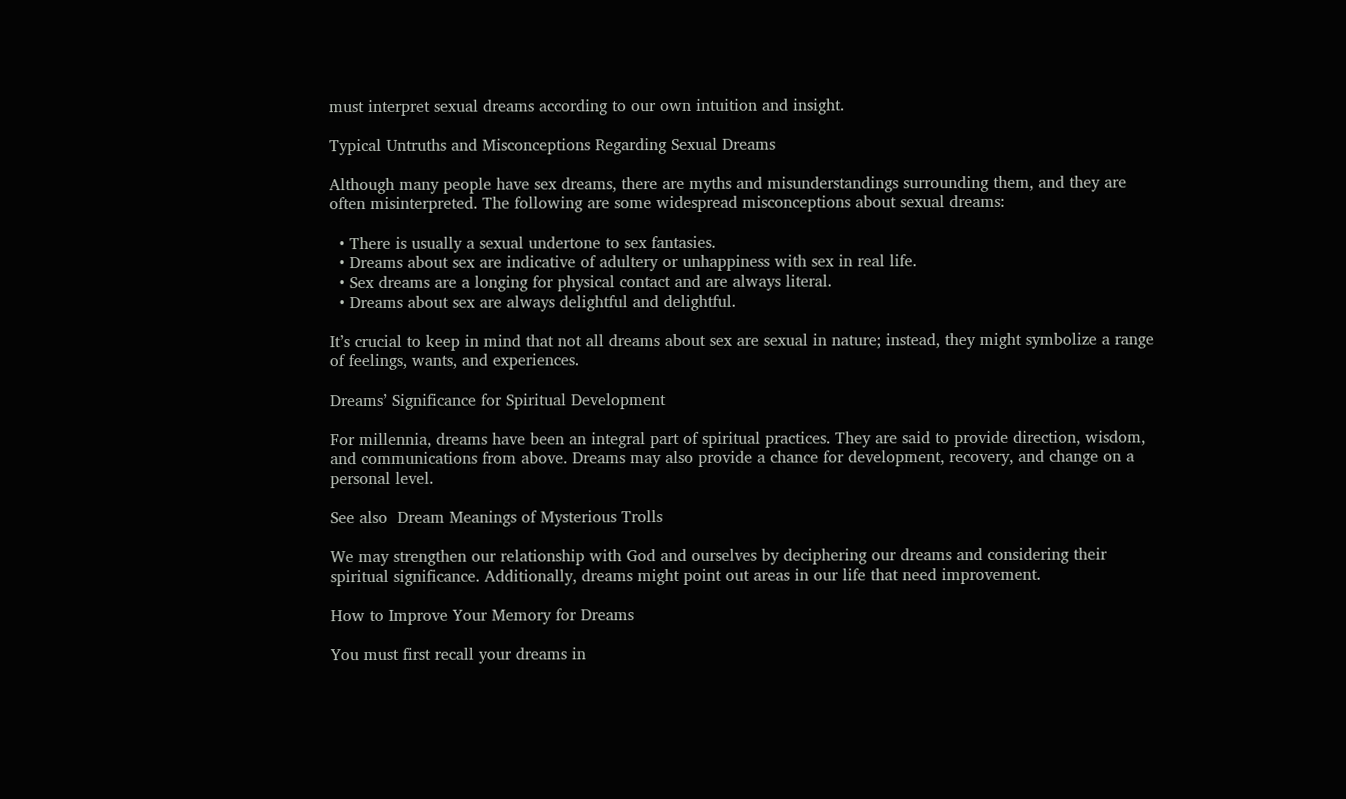must interpret sexual dreams according to our own intuition and insight.

Typical Untruths and Misconceptions Regarding Sexual Dreams

Although many people have sex dreams, there are myths and misunderstandings surrounding them, and they are often misinterpreted. The following are some widespread misconceptions about sexual dreams:

  • There is usually a sexual undertone to sex fantasies.
  • Dreams about sex are indicative of adultery or unhappiness with sex in real life.
  • Sex dreams are a longing for physical contact and are always literal.
  • Dreams about sex are always delightful and delightful.

It’s crucial to keep in mind that not all dreams about sex are sexual in nature; instead, they might symbolize a range of feelings, wants, and experiences.

Dreams’ Significance for Spiritual Development

For millennia, dreams have been an integral part of spiritual practices. They are said to provide direction, wisdom, and communications from above. Dreams may also provide a chance for development, recovery, and change on a personal level.

See also  Dream Meanings of Mysterious Trolls

We may strengthen our relationship with God and ourselves by deciphering our dreams and considering their spiritual significance. Additionally, dreams might point out areas in our life that need improvement.

How to Improve Your Memory for Dreams

You must first recall your dreams in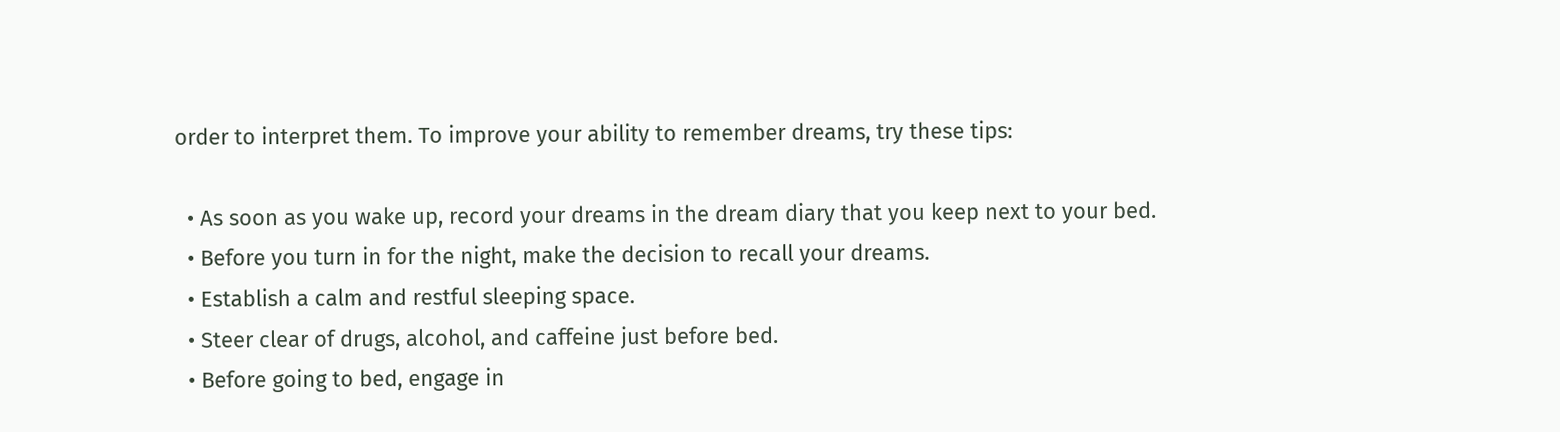order to interpret them. To improve your ability to remember dreams, try these tips:

  • As soon as you wake up, record your dreams in the dream diary that you keep next to your bed.
  • Before you turn in for the night, make the decision to recall your dreams.
  • Establish a calm and restful sleeping space.
  • Steer clear of drugs, alcohol, and caffeine just before bed.
  • Before going to bed, engage in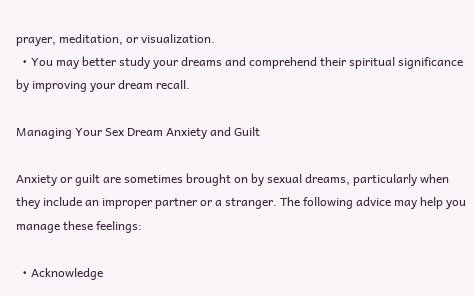prayer, meditation, or visualization.
  • You may better study your dreams and comprehend their spiritual significance by improving your dream recall.

Managing Your Sex Dream Anxiety and Guilt

Anxiety or guilt are sometimes brought on by sexual dreams, particularly when they include an improper partner or a stranger. The following advice may help you manage these feelings:

  • Acknowledge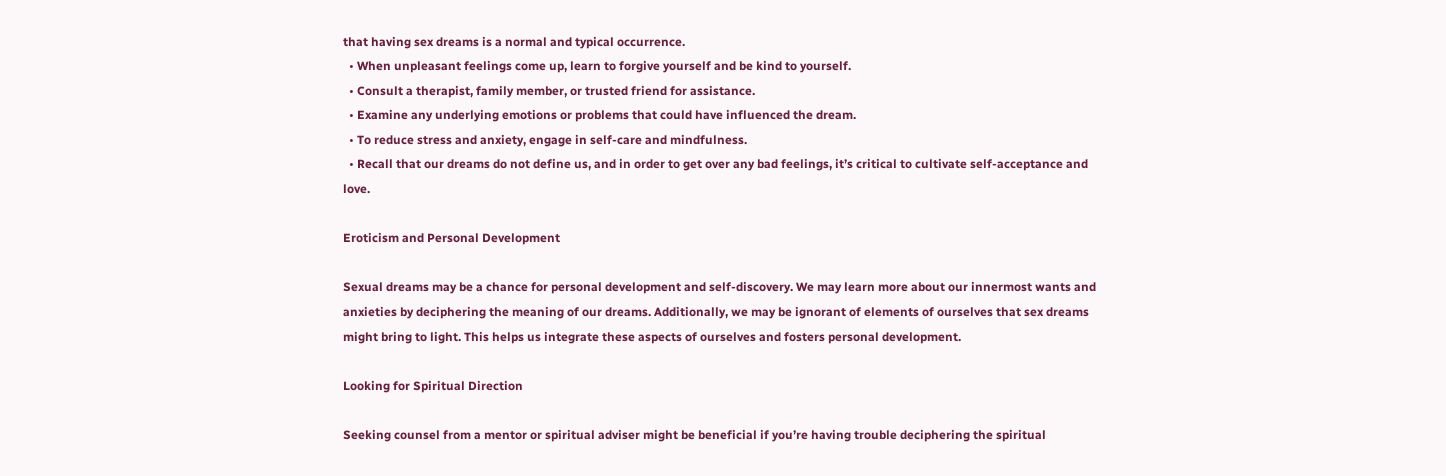that having sex dreams is a normal and typical occurrence.
  • When unpleasant feelings come up, learn to forgive yourself and be kind to yourself.
  • Consult a therapist, family member, or trusted friend for assistance.
  • Examine any underlying emotions or problems that could have influenced the dream.
  • To reduce stress and anxiety, engage in self-care and mindfulness.
  • Recall that our dreams do not define us, and in order to get over any bad feelings, it’s critical to cultivate self-acceptance and love.

Eroticism and Personal Development

Sexual dreams may be a chance for personal development and self-discovery. We may learn more about our innermost wants and anxieties by deciphering the meaning of our dreams. Additionally, we may be ignorant of elements of ourselves that sex dreams might bring to light. This helps us integrate these aspects of ourselves and fosters personal development.

Looking for Spiritual Direction

Seeking counsel from a mentor or spiritual adviser might be beneficial if you’re having trouble deciphering the spiritual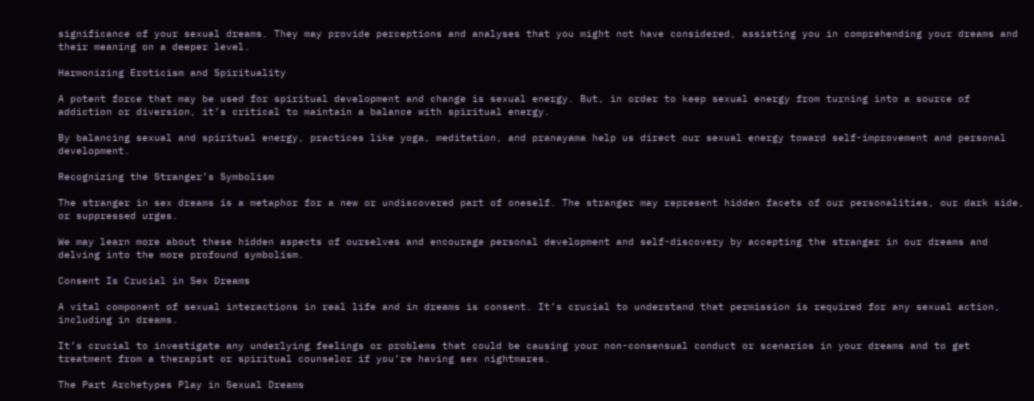significance of your sexual dreams. They may provide perceptions and analyses that you might not have considered, assisting you in comprehending your dreams and their meaning on a deeper level.

Harmonizing Eroticism and Spirituality

A potent force that may be used for spiritual development and change is sexual energy. But, in order to keep sexual energy from turning into a source of addiction or diversion, it’s critical to maintain a balance with spiritual energy.

By balancing sexual and spiritual energy, practices like yoga, meditation, and pranayama help us direct our sexual energy toward self-improvement and personal development.

Recognizing the Stranger’s Symbolism

The stranger in sex dreams is a metaphor for a new or undiscovered part of oneself. The stranger may represent hidden facets of our personalities, our dark side, or suppressed urges.

We may learn more about these hidden aspects of ourselves and encourage personal development and self-discovery by accepting the stranger in our dreams and delving into the more profound symbolism.

Consent Is Crucial in Sex Dreams

A vital component of sexual interactions in real life and in dreams is consent. It’s crucial to understand that permission is required for any sexual action, including in dreams.

It’s crucial to investigate any underlying feelings or problems that could be causing your non-consensual conduct or scenarios in your dreams and to get treatment from a therapist or spiritual counselor if you’re having sex nightmares.

The Part Archetypes Play in Sexual Dreams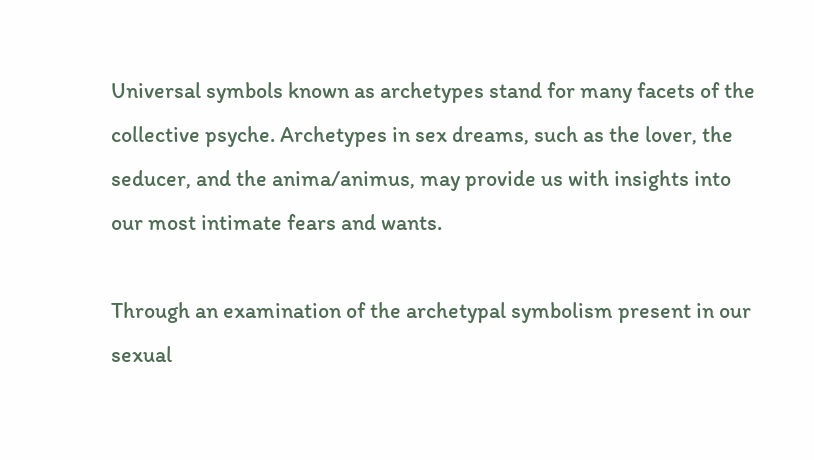Universal symbols known as archetypes stand for many facets of the collective psyche. Archetypes in sex dreams, such as the lover, the seducer, and the anima/animus, may provide us with insights into our most intimate fears and wants.

Through an examination of the archetypal symbolism present in our sexual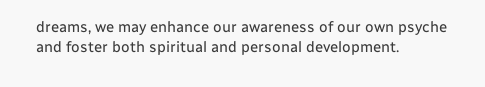dreams, we may enhance our awareness of our own psyche and foster both spiritual and personal development.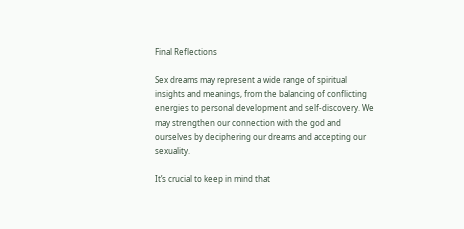Final Reflections

Sex dreams may represent a wide range of spiritual insights and meanings, from the balancing of conflicting energies to personal development and self-discovery. We may strengthen our connection with the god and ourselves by deciphering our dreams and accepting our sexuality.

It’s crucial to keep in mind that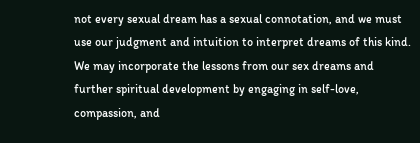not every sexual dream has a sexual connotation, and we must use our judgment and intuition to interpret dreams of this kind. We may incorporate the lessons from our sex dreams and further spiritual development by engaging in self-love, compassion, and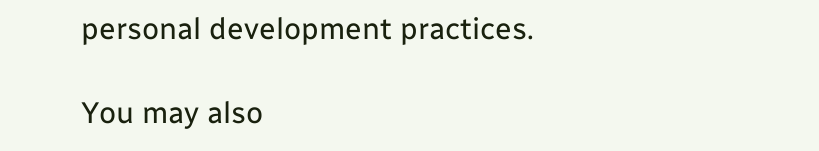personal development practices.

You may also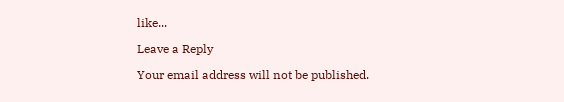like...

Leave a Reply

Your email address will not be published.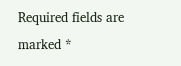Required fields are marked *